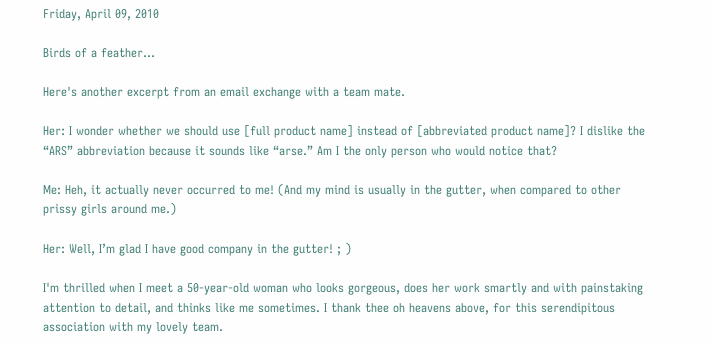Friday, April 09, 2010

Birds of a feather...

Here's another excerpt from an email exchange with a team mate.

Her: I wonder whether we should use [full product name] instead of [abbreviated product name]? I dislike the “ARS” abbreviation because it sounds like “arse.” Am I the only person who would notice that?

Me: Heh, it actually never occurred to me! (And my mind is usually in the gutter, when compared to other prissy girls around me.)

Her: Well, I’m glad I have good company in the gutter! ; )

I'm thrilled when I meet a 50-year-old woman who looks gorgeous, does her work smartly and with painstaking attention to detail, and thinks like me sometimes. I thank thee oh heavens above, for this serendipitous association with my lovely team.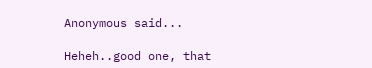Anonymous said...

Heheh..good one, that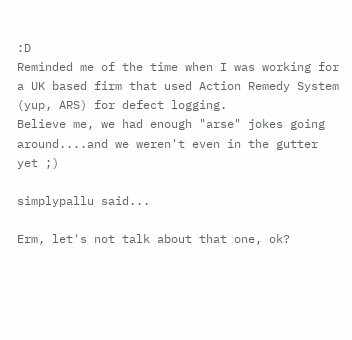:D
Reminded me of the time when I was working for a UK based firm that used Action Remedy System (yup, ARS) for defect logging.
Believe me, we had enough "arse" jokes going around....and we weren't even in the gutter yet ;)

simplypallu said...

Erm, let's not talk about that one, ok?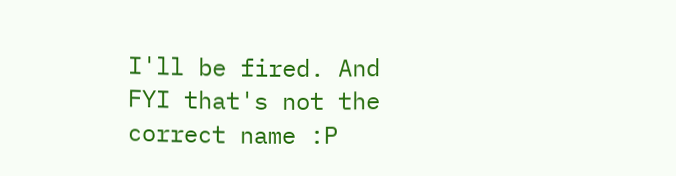I'll be fired. And FYI that's not the correct name :P